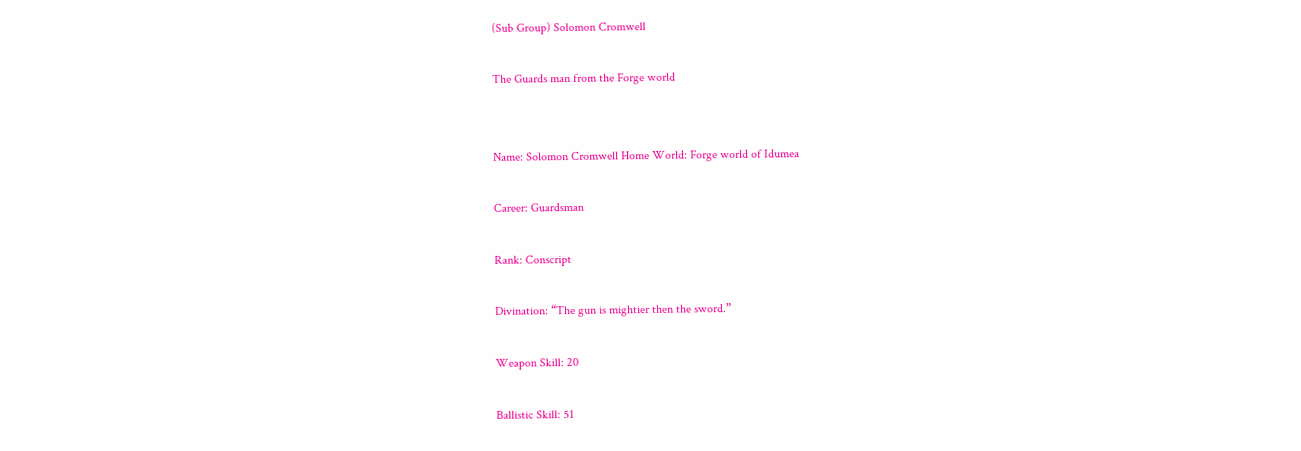(Sub Group) Solomon Cromwell

The Guards man from the Forge world


Name: Solomon Cromwell Home World: Forge world of Idumea

Career: Guardsman

Rank: Conscript

Divination: “The gun is mightier then the sword.”

Weapon Skill: 20

Ballistic Skill: 51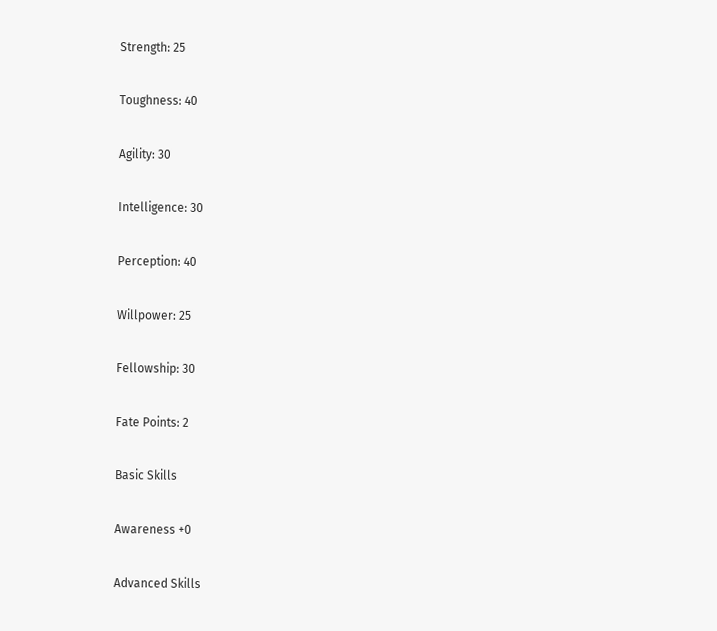Strength: 25

Toughness: 40

Agility: 30

Intelligence: 30

Perception: 40

Willpower: 25

Fellowship: 30

Fate Points: 2

Basic Skills

Awareness +0

Advanced Skills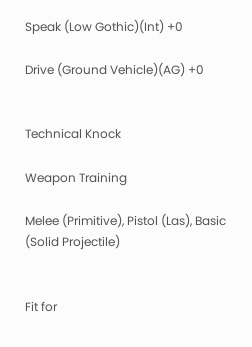Speak (Low Gothic)(Int) +0

Drive (Ground Vehicle)(AG) +0


Technical Knock

Weapon Training

Melee (Primitive), Pistol (Las), Basic (Solid Projectile)


Fit for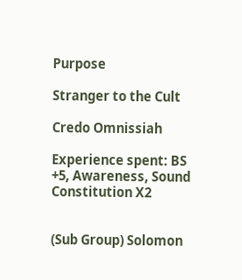Purpose

Stranger to the Cult

Credo Omnissiah

Experience spent: BS +5, Awareness, Sound Constitution X2


(Sub Group) Solomon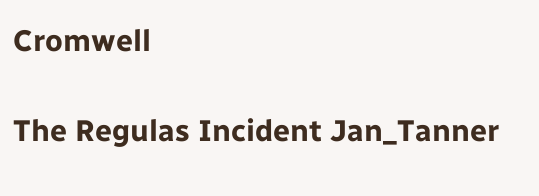Cromwell

The Regulas Incident Jan_Tanner